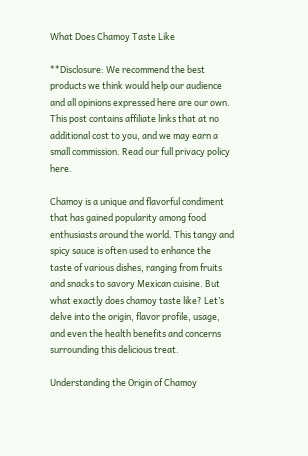What Does Chamoy Taste Like

**Disclosure: We recommend the best products we think would help our audience and all opinions expressed here are our own. This post contains affiliate links that at no additional cost to you, and we may earn a small commission. Read our full privacy policy here.

Chamoy is a unique and flavorful condiment that has gained popularity among food enthusiasts around the world. This tangy and spicy sauce is often used to enhance the taste of various dishes, ranging from fruits and snacks to savory Mexican cuisine. But what exactly does chamoy taste like? Let’s delve into the origin, flavor profile, usage, and even the health benefits and concerns surrounding this delicious treat.

Understanding the Origin of Chamoy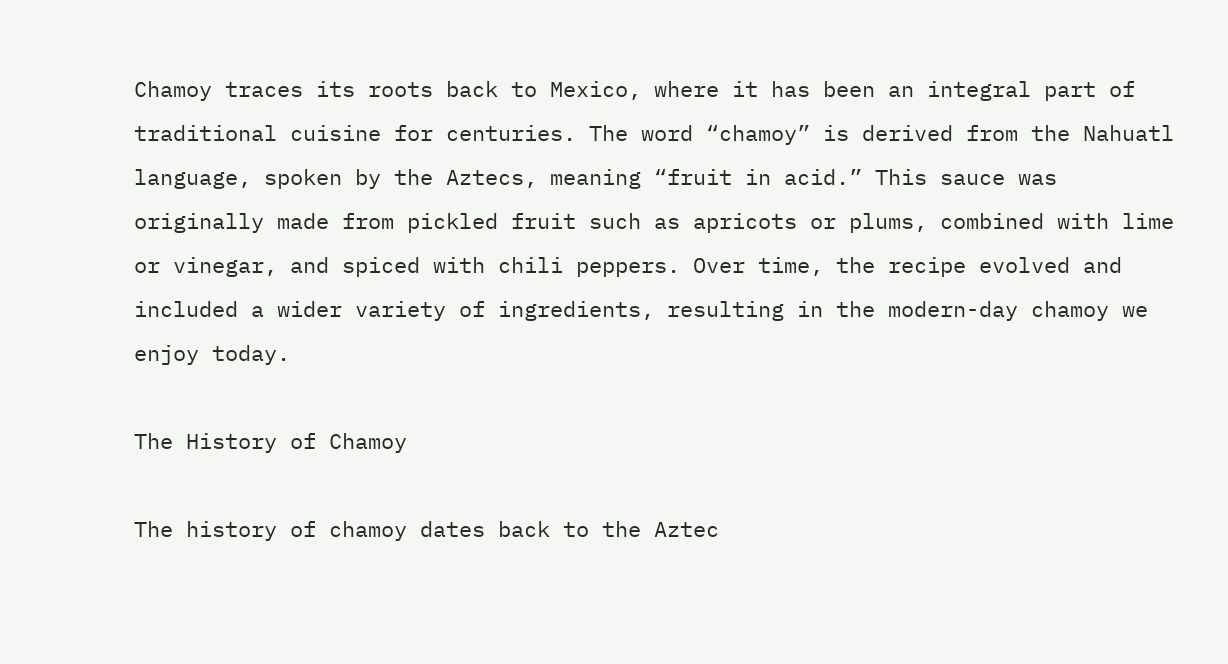Chamoy traces its roots back to Mexico, where it has been an integral part of traditional cuisine for centuries. The word “chamoy” is derived from the Nahuatl language, spoken by the Aztecs, meaning “fruit in acid.” This sauce was originally made from pickled fruit such as apricots or plums, combined with lime or vinegar, and spiced with chili peppers. Over time, the recipe evolved and included a wider variety of ingredients, resulting in the modern-day chamoy we enjoy today.

The History of Chamoy

The history of chamoy dates back to the Aztec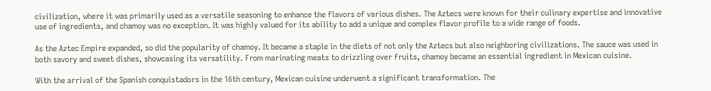civilization, where it was primarily used as a versatile seasoning to enhance the flavors of various dishes. The Aztecs were known for their culinary expertise and innovative use of ingredients, and chamoy was no exception. It was highly valued for its ability to add a unique and complex flavor profile to a wide range of foods.

As the Aztec Empire expanded, so did the popularity of chamoy. It became a staple in the diets of not only the Aztecs but also neighboring civilizations. The sauce was used in both savory and sweet dishes, showcasing its versatility. From marinating meats to drizzling over fruits, chamoy became an essential ingredient in Mexican cuisine.

With the arrival of the Spanish conquistadors in the 16th century, Mexican cuisine underwent a significant transformation. The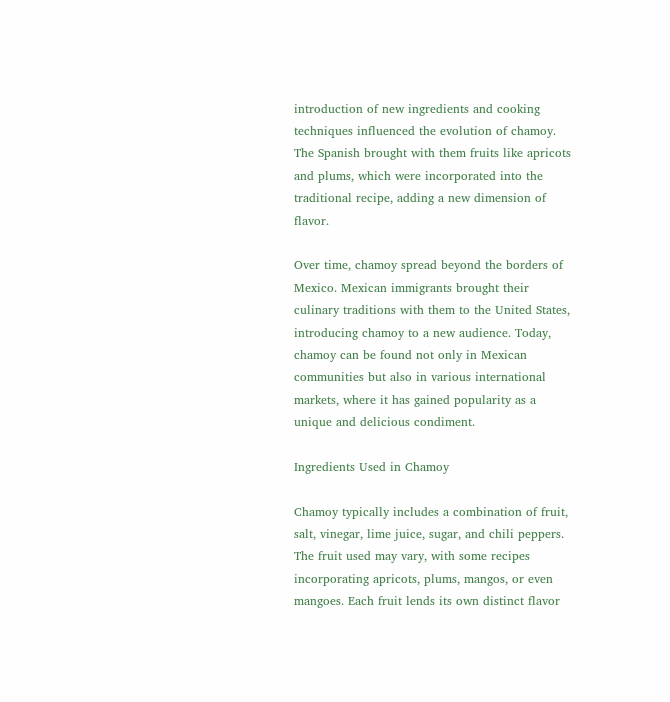introduction of new ingredients and cooking techniques influenced the evolution of chamoy. The Spanish brought with them fruits like apricots and plums, which were incorporated into the traditional recipe, adding a new dimension of flavor.

Over time, chamoy spread beyond the borders of Mexico. Mexican immigrants brought their culinary traditions with them to the United States, introducing chamoy to a new audience. Today, chamoy can be found not only in Mexican communities but also in various international markets, where it has gained popularity as a unique and delicious condiment.

Ingredients Used in Chamoy

Chamoy typically includes a combination of fruit, salt, vinegar, lime juice, sugar, and chili peppers. The fruit used may vary, with some recipes incorporating apricots, plums, mangos, or even mangoes. Each fruit lends its own distinct flavor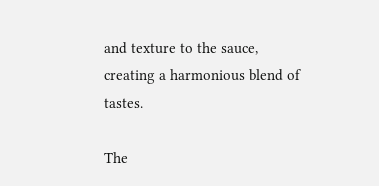and texture to the sauce, creating a harmonious blend of tastes.

The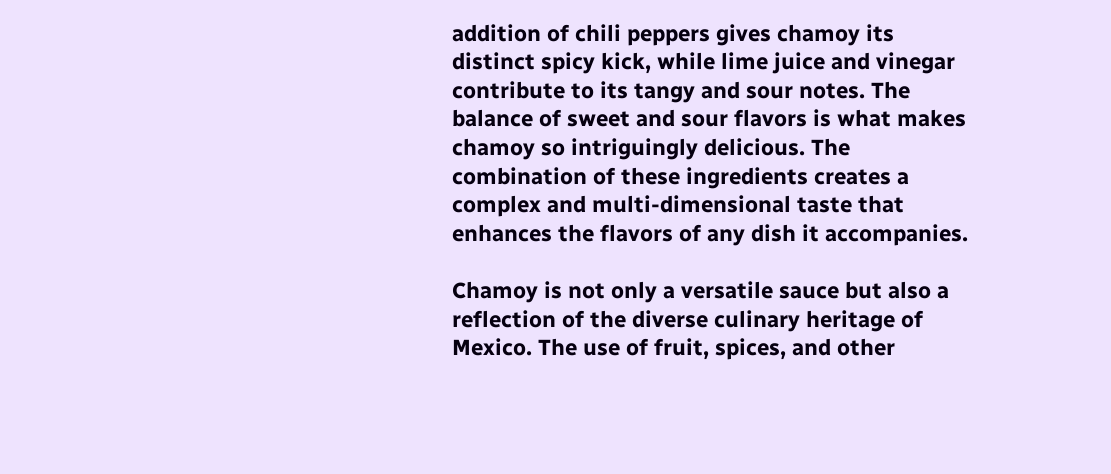addition of chili peppers gives chamoy its distinct spicy kick, while lime juice and vinegar contribute to its tangy and sour notes. The balance of sweet and sour flavors is what makes chamoy so intriguingly delicious. The combination of these ingredients creates a complex and multi-dimensional taste that enhances the flavors of any dish it accompanies.

Chamoy is not only a versatile sauce but also a reflection of the diverse culinary heritage of Mexico. The use of fruit, spices, and other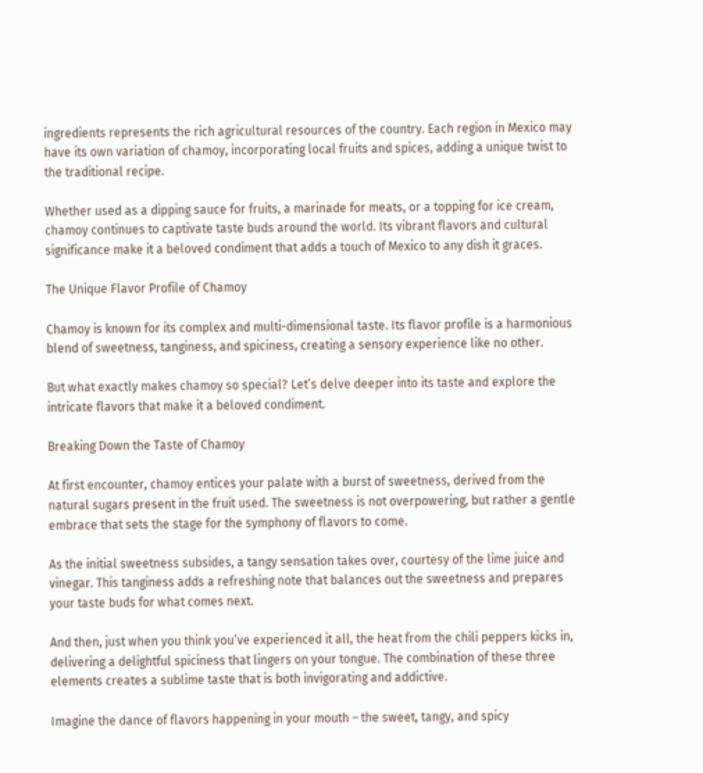ingredients represents the rich agricultural resources of the country. Each region in Mexico may have its own variation of chamoy, incorporating local fruits and spices, adding a unique twist to the traditional recipe.

Whether used as a dipping sauce for fruits, a marinade for meats, or a topping for ice cream, chamoy continues to captivate taste buds around the world. Its vibrant flavors and cultural significance make it a beloved condiment that adds a touch of Mexico to any dish it graces.

The Unique Flavor Profile of Chamoy

Chamoy is known for its complex and multi-dimensional taste. Its flavor profile is a harmonious blend of sweetness, tanginess, and spiciness, creating a sensory experience like no other.

But what exactly makes chamoy so special? Let’s delve deeper into its taste and explore the intricate flavors that make it a beloved condiment.

Breaking Down the Taste of Chamoy

At first encounter, chamoy entices your palate with a burst of sweetness, derived from the natural sugars present in the fruit used. The sweetness is not overpowering, but rather a gentle embrace that sets the stage for the symphony of flavors to come.

As the initial sweetness subsides, a tangy sensation takes over, courtesy of the lime juice and vinegar. This tanginess adds a refreshing note that balances out the sweetness and prepares your taste buds for what comes next.

And then, just when you think you’ve experienced it all, the heat from the chili peppers kicks in, delivering a delightful spiciness that lingers on your tongue. The combination of these three elements creates a sublime taste that is both invigorating and addictive.

Imagine the dance of flavors happening in your mouth – the sweet, tangy, and spicy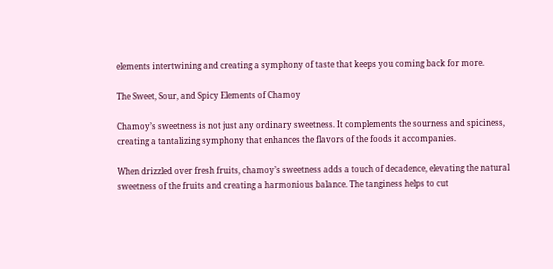elements intertwining and creating a symphony of taste that keeps you coming back for more.

The Sweet, Sour, and Spicy Elements of Chamoy

Chamoy’s sweetness is not just any ordinary sweetness. It complements the sourness and spiciness, creating a tantalizing symphony that enhances the flavors of the foods it accompanies.

When drizzled over fresh fruits, chamoy’s sweetness adds a touch of decadence, elevating the natural sweetness of the fruits and creating a harmonious balance. The tanginess helps to cut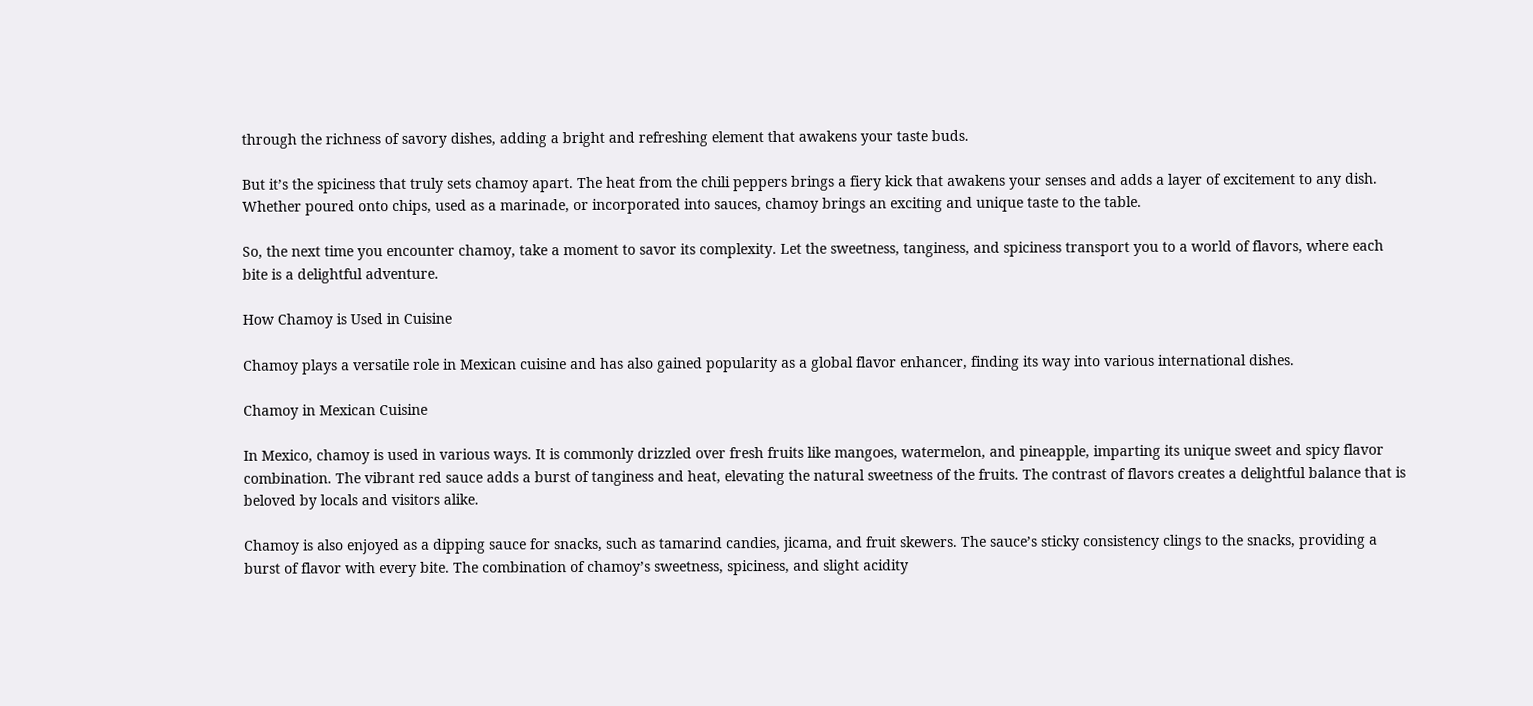through the richness of savory dishes, adding a bright and refreshing element that awakens your taste buds.

But it’s the spiciness that truly sets chamoy apart. The heat from the chili peppers brings a fiery kick that awakens your senses and adds a layer of excitement to any dish. Whether poured onto chips, used as a marinade, or incorporated into sauces, chamoy brings an exciting and unique taste to the table.

So, the next time you encounter chamoy, take a moment to savor its complexity. Let the sweetness, tanginess, and spiciness transport you to a world of flavors, where each bite is a delightful adventure.

How Chamoy is Used in Cuisine

Chamoy plays a versatile role in Mexican cuisine and has also gained popularity as a global flavor enhancer, finding its way into various international dishes.

Chamoy in Mexican Cuisine

In Mexico, chamoy is used in various ways. It is commonly drizzled over fresh fruits like mangoes, watermelon, and pineapple, imparting its unique sweet and spicy flavor combination. The vibrant red sauce adds a burst of tanginess and heat, elevating the natural sweetness of the fruits. The contrast of flavors creates a delightful balance that is beloved by locals and visitors alike.

Chamoy is also enjoyed as a dipping sauce for snacks, such as tamarind candies, jicama, and fruit skewers. The sauce’s sticky consistency clings to the snacks, providing a burst of flavor with every bite. The combination of chamoy’s sweetness, spiciness, and slight acidity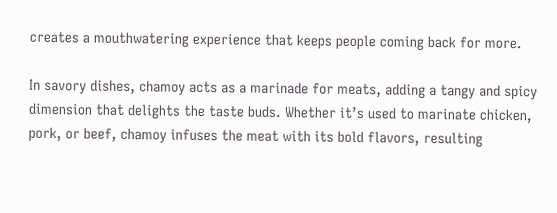creates a mouthwatering experience that keeps people coming back for more.

In savory dishes, chamoy acts as a marinade for meats, adding a tangy and spicy dimension that delights the taste buds. Whether it’s used to marinate chicken, pork, or beef, chamoy infuses the meat with its bold flavors, resulting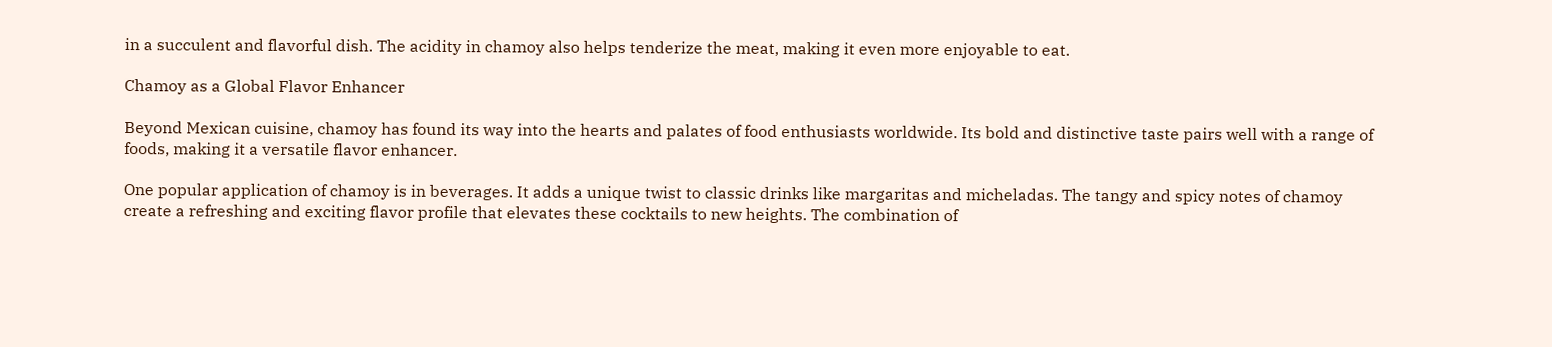in a succulent and flavorful dish. The acidity in chamoy also helps tenderize the meat, making it even more enjoyable to eat.

Chamoy as a Global Flavor Enhancer

Beyond Mexican cuisine, chamoy has found its way into the hearts and palates of food enthusiasts worldwide. Its bold and distinctive taste pairs well with a range of foods, making it a versatile flavor enhancer.

One popular application of chamoy is in beverages. It adds a unique twist to classic drinks like margaritas and micheladas. The tangy and spicy notes of chamoy create a refreshing and exciting flavor profile that elevates these cocktails to new heights. The combination of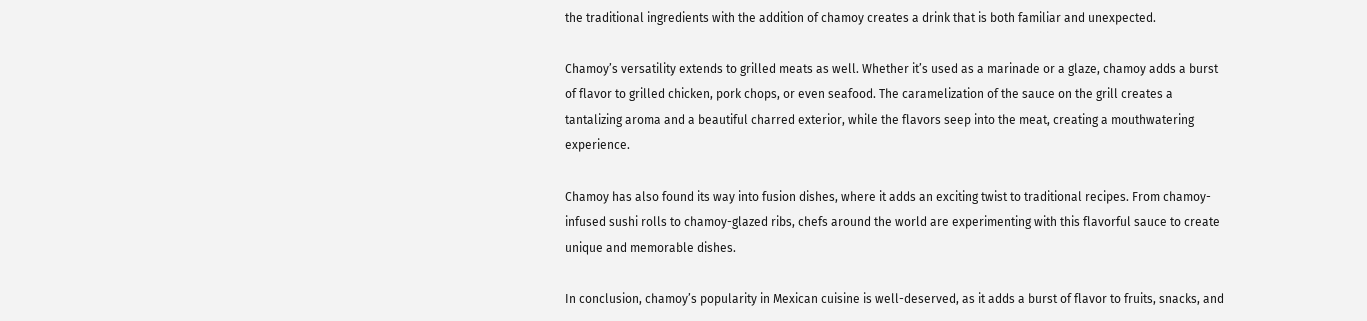the traditional ingredients with the addition of chamoy creates a drink that is both familiar and unexpected.

Chamoy’s versatility extends to grilled meats as well. Whether it’s used as a marinade or a glaze, chamoy adds a burst of flavor to grilled chicken, pork chops, or even seafood. The caramelization of the sauce on the grill creates a tantalizing aroma and a beautiful charred exterior, while the flavors seep into the meat, creating a mouthwatering experience.

Chamoy has also found its way into fusion dishes, where it adds an exciting twist to traditional recipes. From chamoy-infused sushi rolls to chamoy-glazed ribs, chefs around the world are experimenting with this flavorful sauce to create unique and memorable dishes.

In conclusion, chamoy’s popularity in Mexican cuisine is well-deserved, as it adds a burst of flavor to fruits, snacks, and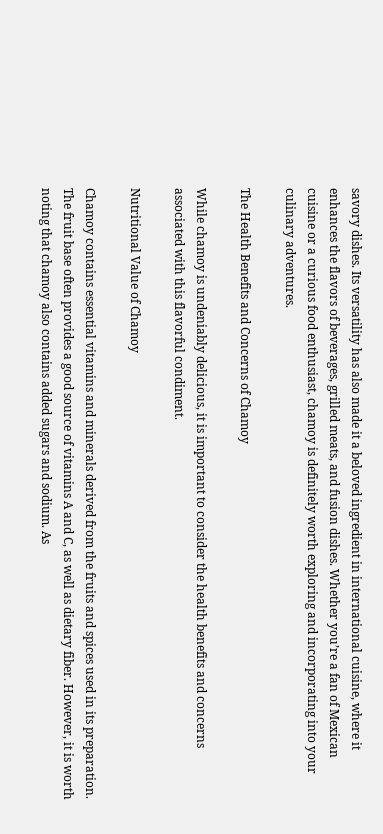savory dishes. Its versatility has also made it a beloved ingredient in international cuisine, where it enhances the flavors of beverages, grilled meats, and fusion dishes. Whether you’re a fan of Mexican cuisine or a curious food enthusiast, chamoy is definitely worth exploring and incorporating into your culinary adventures.

The Health Benefits and Concerns of Chamoy

While chamoy is undeniably delicious, it is important to consider the health benefits and concerns associated with this flavorful condiment.

Nutritional Value of Chamoy

Chamoy contains essential vitamins and minerals derived from the fruits and spices used in its preparation. The fruit base often provides a good source of vitamins A and C, as well as dietary fiber. However, it is worth noting that chamoy also contains added sugars and sodium. As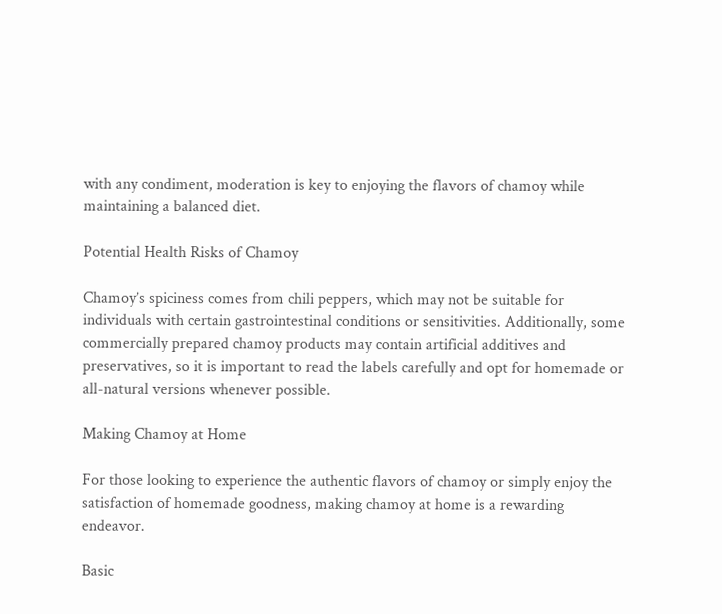with any condiment, moderation is key to enjoying the flavors of chamoy while maintaining a balanced diet.

Potential Health Risks of Chamoy

Chamoy’s spiciness comes from chili peppers, which may not be suitable for individuals with certain gastrointestinal conditions or sensitivities. Additionally, some commercially prepared chamoy products may contain artificial additives and preservatives, so it is important to read the labels carefully and opt for homemade or all-natural versions whenever possible.

Making Chamoy at Home

For those looking to experience the authentic flavors of chamoy or simply enjoy the satisfaction of homemade goodness, making chamoy at home is a rewarding endeavor.

Basic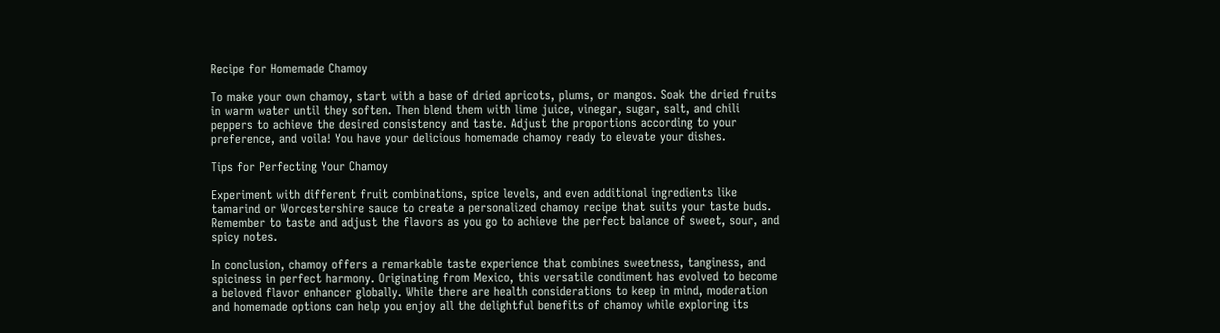Recipe for Homemade Chamoy

To make your own chamoy, start with a base of dried apricots, plums, or mangos. Soak the dried fruits in warm water until they soften. Then blend them with lime juice, vinegar, sugar, salt, and chili peppers to achieve the desired consistency and taste. Adjust the proportions according to your preference, and voila! You have your delicious homemade chamoy ready to elevate your dishes.

Tips for Perfecting Your Chamoy

Experiment with different fruit combinations, spice levels, and even additional ingredients like tamarind or Worcestershire sauce to create a personalized chamoy recipe that suits your taste buds. Remember to taste and adjust the flavors as you go to achieve the perfect balance of sweet, sour, and spicy notes.

In conclusion, chamoy offers a remarkable taste experience that combines sweetness, tanginess, and spiciness in perfect harmony. Originating from Mexico, this versatile condiment has evolved to become a beloved flavor enhancer globally. While there are health considerations to keep in mind, moderation and homemade options can help you enjoy all the delightful benefits of chamoy while exploring its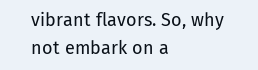vibrant flavors. So, why not embark on a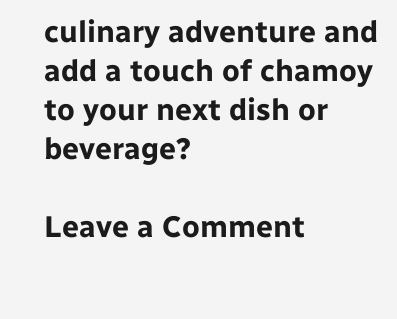culinary adventure and add a touch of chamoy to your next dish or beverage?

Leave a Comment